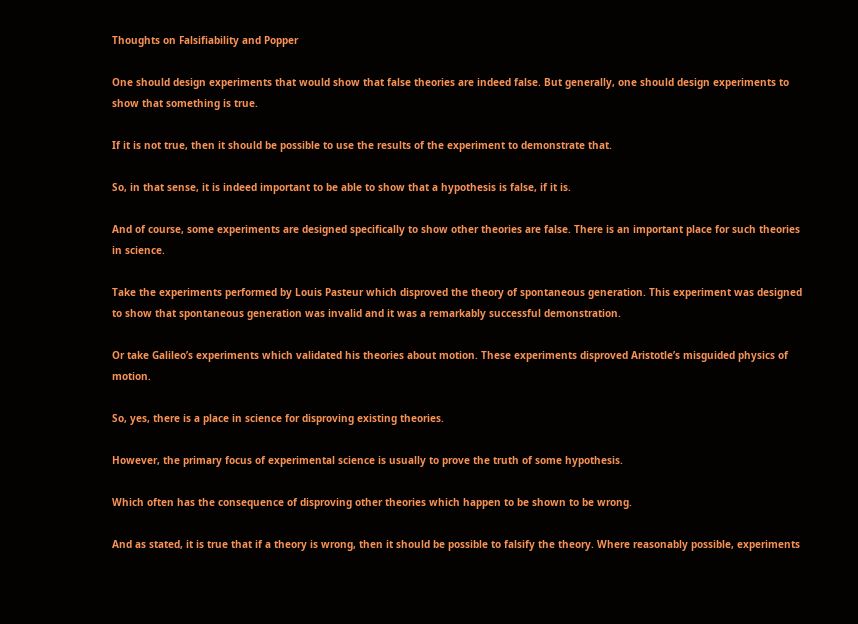Thoughts on Falsifiability and Popper

One should design experiments that would show that false theories are indeed false. But generally, one should design experiments to show that something is true.

If it is not true, then it should be possible to use the results of the experiment to demonstrate that.

So, in that sense, it is indeed important to be able to show that a hypothesis is false, if it is.

And of course, some experiments are designed specifically to show other theories are false. There is an important place for such theories in science.

Take the experiments performed by Louis Pasteur which disproved the theory of spontaneous generation. This experiment was designed to show that spontaneous generation was invalid and it was a remarkably successful demonstration.

Or take Galileo’s experiments which validated his theories about motion. These experiments disproved Aristotle’s misguided physics of motion.

So, yes, there is a place in science for disproving existing theories.

However, the primary focus of experimental science is usually to prove the truth of some hypothesis.

Which often has the consequence of disproving other theories which happen to be shown to be wrong.

And as stated, it is true that if a theory is wrong, then it should be possible to falsify the theory. Where reasonably possible, experiments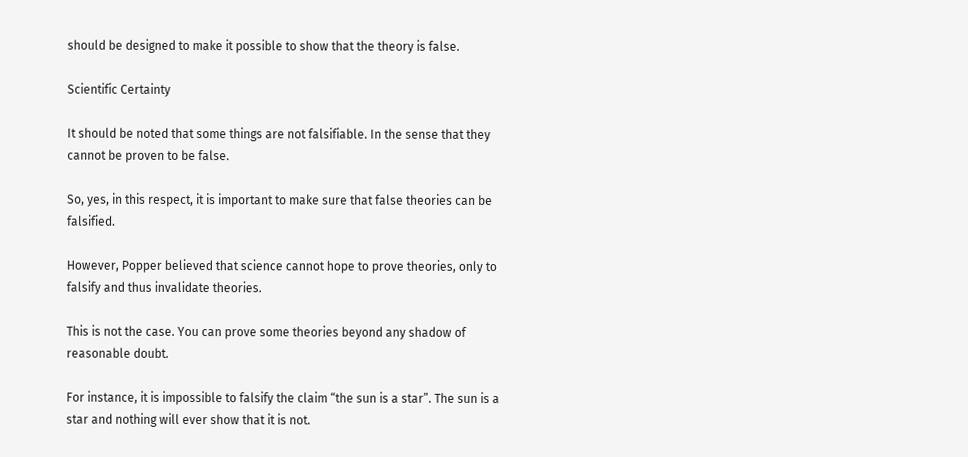should be designed to make it possible to show that the theory is false.

Scientific Certainty

It should be noted that some things are not falsifiable. In the sense that they cannot be proven to be false.

So, yes, in this respect, it is important to make sure that false theories can be falsified.

However, Popper believed that science cannot hope to prove theories, only to falsify and thus invalidate theories.

This is not the case. You can prove some theories beyond any shadow of reasonable doubt.

For instance, it is impossible to falsify the claim “the sun is a star”. The sun is a star and nothing will ever show that it is not.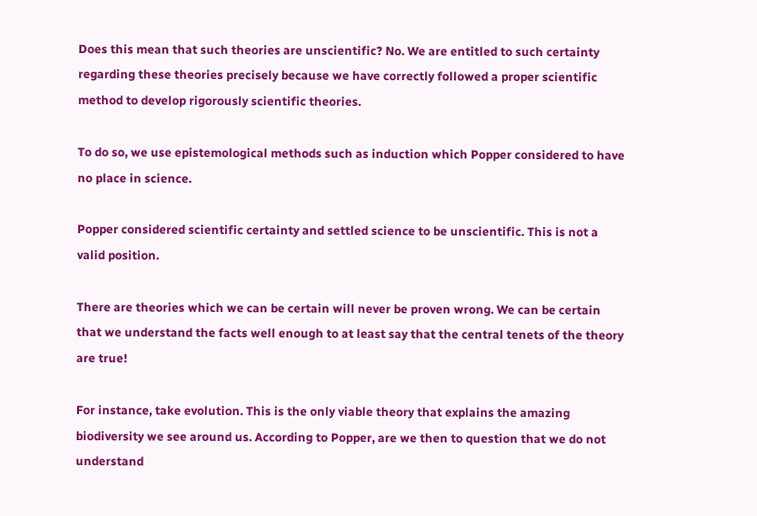Does this mean that such theories are unscientific? No. We are entitled to such certainty regarding these theories precisely because we have correctly followed a proper scientific method to develop rigorously scientific theories.

To do so, we use epistemological methods such as induction which Popper considered to have no place in science.

Popper considered scientific certainty and settled science to be unscientific. This is not a valid position.

There are theories which we can be certain will never be proven wrong. We can be certain that we understand the facts well enough to at least say that the central tenets of the theory are true!

For instance, take evolution. This is the only viable theory that explains the amazing biodiversity we see around us. According to Popper, are we then to question that we do not understand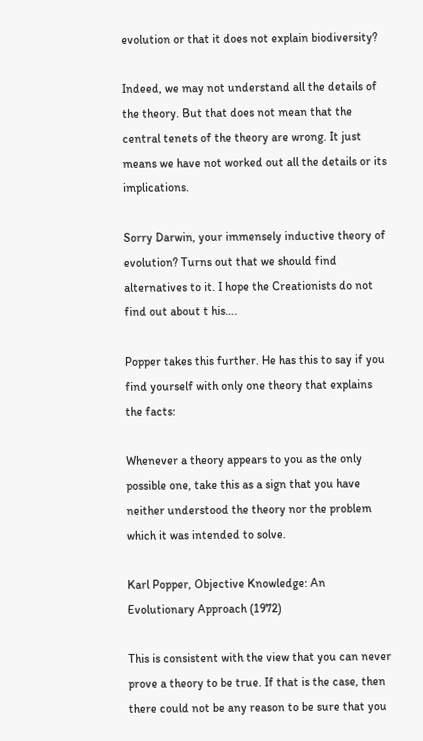evolution or that it does not explain biodiversity?

Indeed, we may not understand all the details of the theory. But that does not mean that the central tenets of the theory are wrong. It just means we have not worked out all the details or its implications.

Sorry Darwin, your immensely inductive theory of evolution? Turns out that we should find alternatives to it. I hope the Creationists do not find out about t his….

Popper takes this further. He has this to say if you find yourself with only one theory that explains the facts:

Whenever a theory appears to you as the only possible one, take this as a sign that you have neither understood the theory nor the problem which it was intended to solve.

Karl Popper, Objective Knowledge: An Evolutionary Approach (1972)

This is consistent with the view that you can never prove a theory to be true. If that is the case, then there could not be any reason to be sure that you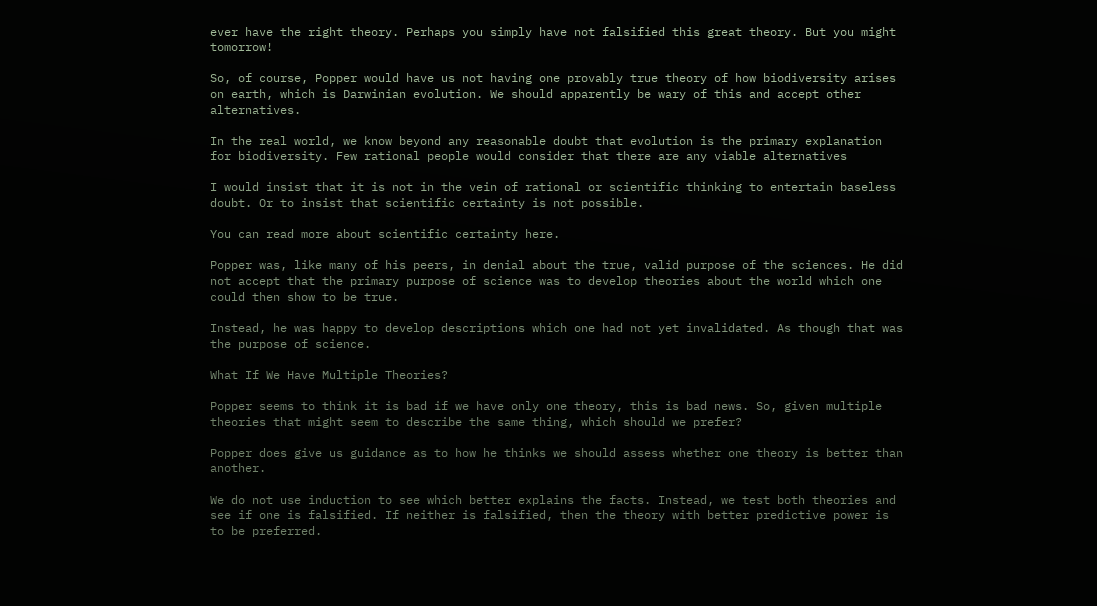ever have the right theory. Perhaps you simply have not falsified this great theory. But you might tomorrow!

So, of course, Popper would have us not having one provably true theory of how biodiversity arises on earth, which is Darwinian evolution. We should apparently be wary of this and accept other alternatives.

In the real world, we know beyond any reasonable doubt that evolution is the primary explanation for biodiversity. Few rational people would consider that there are any viable alternatives

I would insist that it is not in the vein of rational or scientific thinking to entertain baseless doubt. Or to insist that scientific certainty is not possible.

You can read more about scientific certainty here.

Popper was, like many of his peers, in denial about the true, valid purpose of the sciences. He did not accept that the primary purpose of science was to develop theories about the world which one could then show to be true.

Instead, he was happy to develop descriptions which one had not yet invalidated. As though that was the purpose of science.

What If We Have Multiple Theories?

Popper seems to think it is bad if we have only one theory, this is bad news. So, given multiple theories that might seem to describe the same thing, which should we prefer?

Popper does give us guidance as to how he thinks we should assess whether one theory is better than another.

We do not use induction to see which better explains the facts. Instead, we test both theories and see if one is falsified. If neither is falsified, then the theory with better predictive power is to be preferred.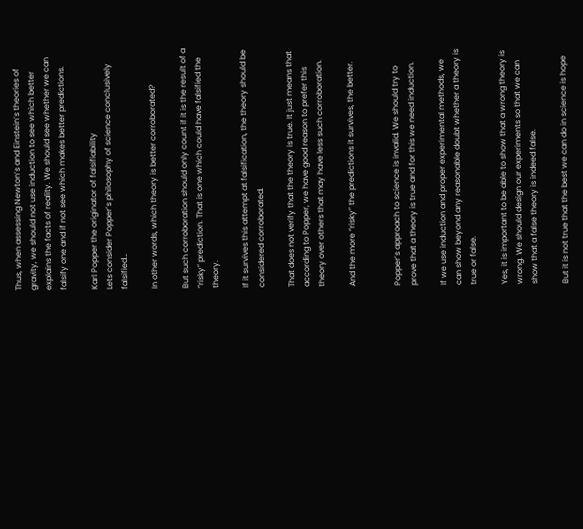Thus, when assessing Newton’s and Einstein’s theories of gravity, we should not use induction to see which better explains the facts of reality. We should see whether we can falsify one and if not see which makes better predictions.

Karl Popper the originator of falsifiability
Lets consider Popper’s philosophy of science conclusively falsified…

In other words, which theory is better corroborated?

But such corroboration should only count if it is the result of a “risky” prediction. That is one which could have falsified the theory.

If it survives this attempt at falsification, the theory should be considered corroborated.

That does not verify that the theory is true. It just means that according to Popper, we have good reason to prefer this theory over others that may have less such corroboration.

And the more “risky” the predictions it survives, the better.


Popper’s approach to science is invalid. We should try to prove that a theory is true and for this we need induction.

If we use induction and proper experimental methods, we can show beyond any reasonable doubt whether a theory is true or false.

Yes, it is important to be able to show that a wrong theory is wrong. We should design our experiments so that we can show that a false theory is indeed false.

But it is not true that the best we can do in science is hope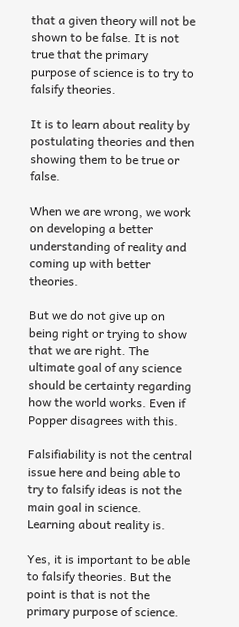that a given theory will not be shown to be false. It is not true that the primary purpose of science is to try to falsify theories.

It is to learn about reality by postulating theories and then showing them to be true or false.

When we are wrong, we work on developing a better understanding of reality and coming up with better theories.

But we do not give up on being right or trying to show that we are right. The ultimate goal of any science should be certainty regarding how the world works. Even if Popper disagrees with this.

Falsifiability is not the central issue here and being able to try to falsify ideas is not the main goal in science. Learning about reality is.

Yes, it is important to be able to falsify theories. But the point is that is not the primary purpose of science.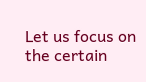Let us focus on the certain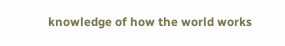knowledge of how the world works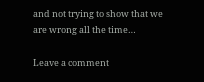and not trying to show that we are wrong all the time…

Leave a comment